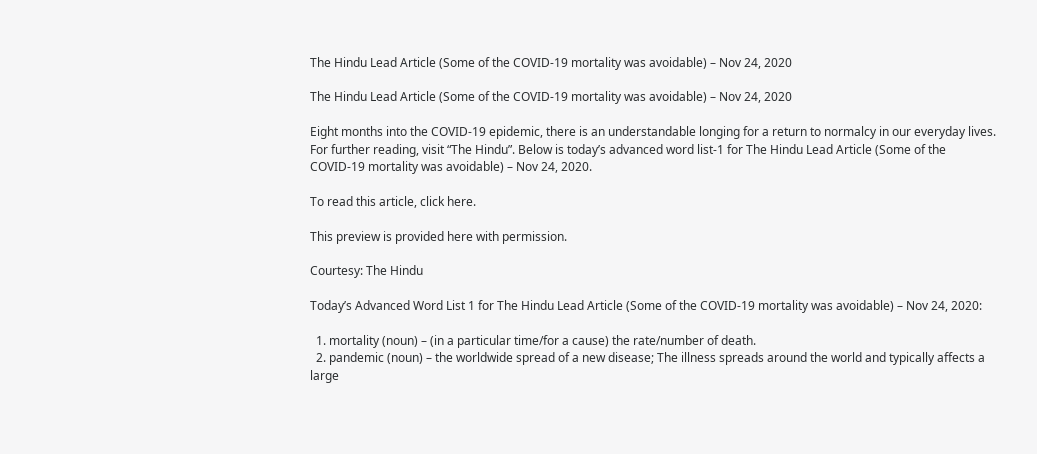The Hindu Lead Article (Some of the COVID-19 mortality was avoidable) – Nov 24, 2020

The Hindu Lead Article (Some of the COVID-19 mortality was avoidable) – Nov 24, 2020

Eight months into the COVID-19 epidemic, there is an understandable longing for a return to normalcy in our everyday lives. For further reading, visit “The Hindu”. Below is today’s advanced word list-1 for The Hindu Lead Article (Some of the COVID-19 mortality was avoidable) – Nov 24, 2020.

To read this article, click here.

This preview is provided here with permission.

Courtesy: The Hindu

Today’s Advanced Word List 1 for The Hindu Lead Article (Some of the COVID-19 mortality was avoidable) – Nov 24, 2020:

  1. mortality (noun) – (in a particular time/for a cause) the rate/number of death.
  2. pandemic (noun) – the worldwide spread of a new disease; The illness spreads around the world and typically affects a large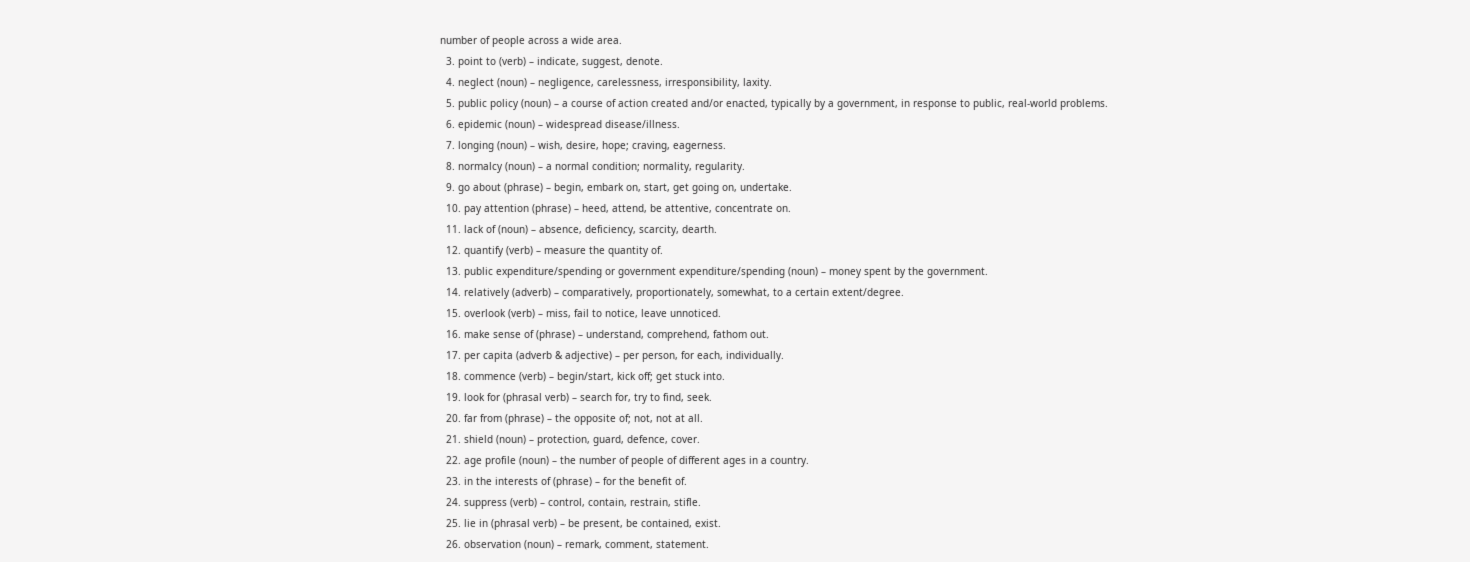number of people across a wide area.
  3. point to (verb) – indicate, suggest, denote.
  4. neglect (noun) – negligence, carelessness, irresponsibility, laxity.
  5. public policy (noun) – a course of action created and/or enacted, typically by a government, in response to public, real-world problems.
  6. epidemic (noun) – widespread disease/illness.
  7. longing (noun) – wish, desire, hope; craving, eagerness.
  8. normalcy (noun) – a normal condition; normality, regularity.
  9. go about (phrase) – begin, embark on, start, get going on, undertake.
  10. pay attention (phrase) – heed, attend, be attentive, concentrate on.
  11. lack of (noun) – absence, deficiency, scarcity, dearth.
  12. quantify (verb) – measure the quantity of.
  13. public expenditure/spending or government expenditure/spending (noun) – money spent by the government.
  14. relatively (adverb) – comparatively, proportionately, somewhat, to a certain extent/degree.
  15. overlook (verb) – miss, fail to notice, leave unnoticed.
  16. make sense of (phrase) – understand, comprehend, fathom out.
  17. per capita (adverb & adjective) – per person, for each, individually.
  18. commence (verb) – begin/start, kick off; get stuck into.
  19. look for (phrasal verb) – search for, try to find, seek.
  20. far from (phrase) – the opposite of; not, not at all.
  21. shield (noun) – protection, guard, defence, cover.
  22. age profile (noun) – the number of people of different ages in a country.
  23. in the interests of (phrase) – for the benefit of.
  24. suppress (verb) – control, contain, restrain, stifle.
  25. lie in (phrasal verb) – be present, be contained, exist.
  26. observation (noun) – remark, comment, statement.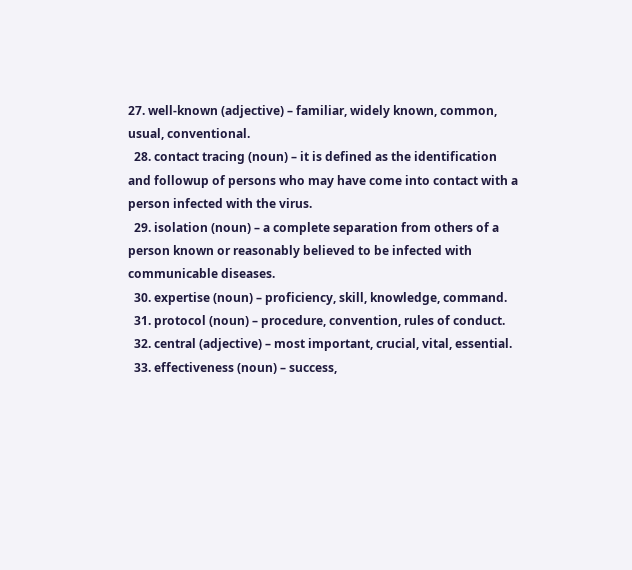27. well-known (adjective) – familiar, widely known, common, usual, conventional.
  28. contact tracing (noun) – it is defined as the identification and followup of persons who may have come into contact with a person infected with the virus.
  29. isolation (noun) – a complete separation from others of a person known or reasonably believed to be infected with communicable diseases.
  30. expertise (noun) – proficiency, skill, knowledge, command.
  31. protocol (noun) – procedure, convention, rules of conduct.
  32. central (adjective) – most important, crucial, vital, essential.
  33. effectiveness (noun) – success,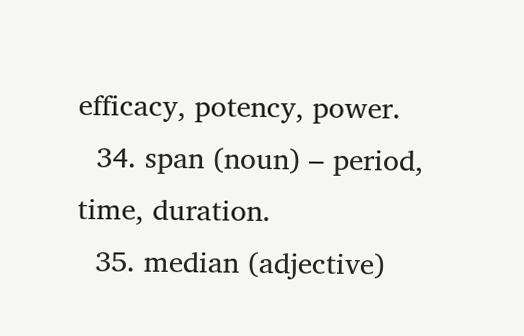efficacy, potency, power.
  34. span (noun) – period, time, duration.
  35. median (adjective)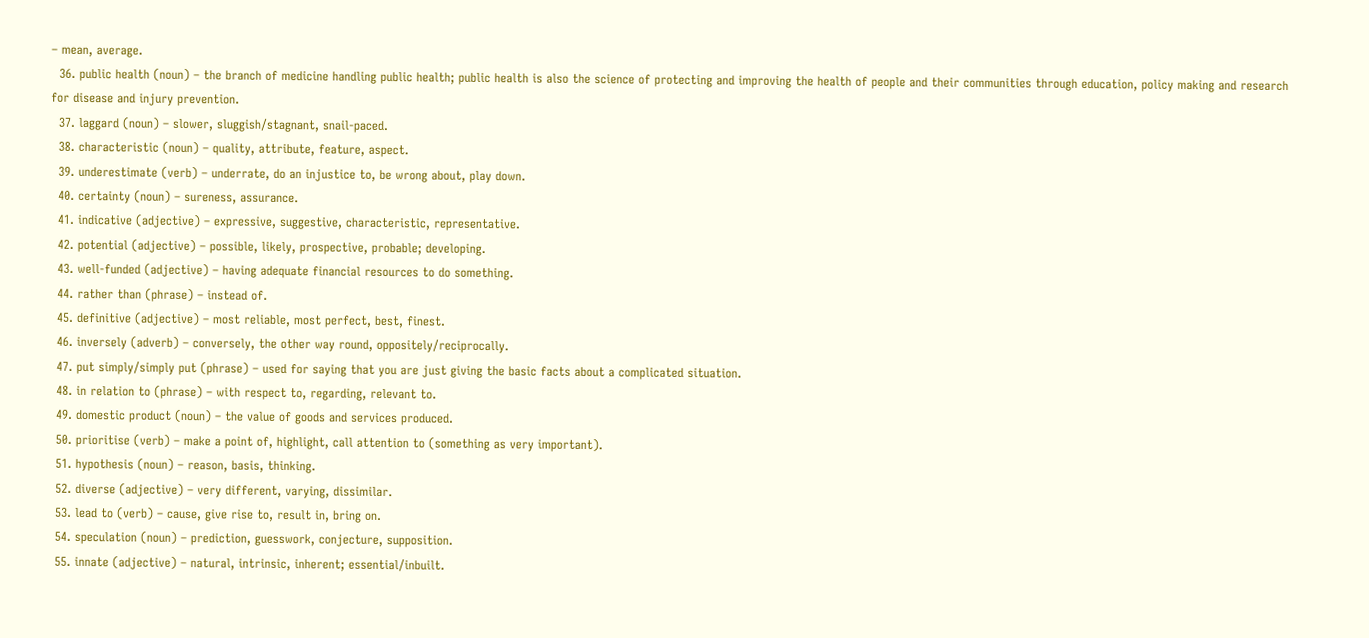– mean, average.
  36. public health (noun) – the branch of medicine handling public health; public health is also the science of protecting and improving the health of people and their communities through education, policy making and research for disease and injury prevention.
  37. laggard (noun) – slower, sluggish/stagnant, snail-paced.
  38. characteristic (noun) – quality, attribute, feature, aspect.
  39. underestimate (verb) – underrate, do an injustice to, be wrong about, play down.
  40. certainty (noun) – sureness, assurance.
  41. indicative (adjective) – expressive, suggestive, characteristic, representative.
  42. potential (adjective) – possible, likely, prospective, probable; developing.
  43. well-funded (adjective) – having adequate financial resources to do something.
  44. rather than (phrase) – instead of.
  45. definitive (adjective) – most reliable, most perfect, best, finest.
  46. inversely (adverb) – conversely, the other way round, oppositely/reciprocally.
  47. put simply/simply put (phrase) – used for saying that you are just giving the basic facts about a complicated situation.
  48. in relation to (phrase) – with respect to, regarding, relevant to.
  49. domestic product (noun) – the value of goods and services produced.
  50. prioritise (verb) – make a point of, highlight, call attention to (something as very important).
  51. hypothesis (noun) – reason, basis, thinking.
  52. diverse (adjective) – very different, varying, dissimilar.
  53. lead to (verb) – cause, give rise to, result in, bring on.
  54. speculation (noun) – prediction, guesswork, conjecture, supposition.
  55. innate (adjective) – natural, intrinsic, inherent; essential/inbuilt.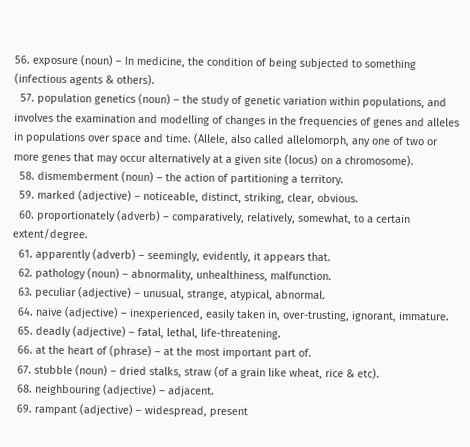56. exposure (noun) – In medicine, the condition of being subjected to something (infectious agents & others).
  57. population genetics (noun) – the study of genetic variation within populations, and involves the examination and modelling of changes in the frequencies of genes and alleles in populations over space and time. (Allele, also called allelomorph, any one of two or more genes that may occur alternatively at a given site (locus) on a chromosome).
  58. dismemberment (noun) – the action of partitioning a territory.
  59. marked (adjective) – noticeable, distinct, striking, clear, obvious.
  60. proportionately (adverb) – comparatively, relatively, somewhat, to a certain extent/degree.
  61. apparently (adverb) – seemingly, evidently, it appears that.
  62. pathology (noun) – abnormality, unhealthiness, malfunction.
  63. peculiar (adjective) – unusual, strange, atypical, abnormal.
  64. naive (adjective) – inexperienced, easily taken in, over-trusting, ignorant, immature.
  65. deadly (adjective) – fatal, lethal, life-threatening.
  66. at the heart of (phrase) – at the most important part of.
  67. stubble (noun) – dried stalks, straw (of a grain like wheat, rice & etc).
  68. neighbouring (adjective) – adjacent.
  69. rampant (adjective) – widespread, present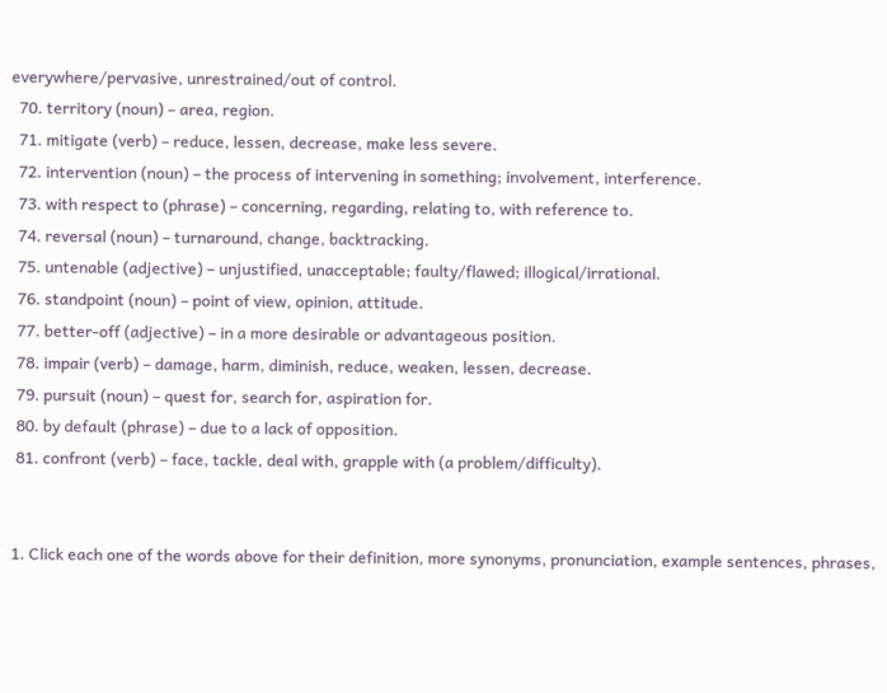everywhere/pervasive, unrestrained/out of control.
  70. territory (noun) – area, region.
  71. mitigate (verb) – reduce, lessen, decrease, make less severe.
  72. intervention (noun) – the process of intervening in something; involvement, interference.
  73. with respect to (phrase) – concerning, regarding, relating to, with reference to.
  74. reversal (noun) – turnaround, change, backtracking.
  75. untenable (adjective) – unjustified, unacceptable; faulty/flawed; illogical/irrational.
  76. standpoint (noun) – point of view, opinion, attitude.
  77. better-off (adjective) – in a more desirable or advantageous position.
  78. impair (verb) – damage, harm, diminish, reduce, weaken, lessen, decrease.
  79. pursuit (noun) – quest for, search for, aspiration for.
  80. by default (phrase) – due to a lack of opposition.
  81. confront (verb) – face, tackle, deal with, grapple with (a problem/difficulty).


 1. Click each one of the words above for their definition, more synonyms, pronunciation, example sentences, phrases,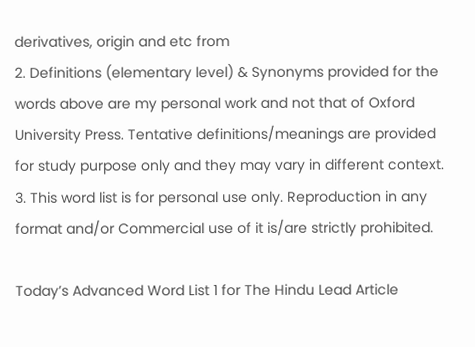derivatives, origin and etc from
2. Definitions (elementary level) & Synonyms provided for the words above are my personal work and not that of Oxford University Press. Tentative definitions/meanings are provided for study purpose only and they may vary in different context.
3. This word list is for personal use only. Reproduction in any format and/or Commercial use of it is/are strictly prohibited.

Today’s Advanced Word List 1 for The Hindu Lead Article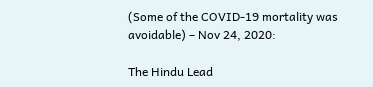(Some of the COVID-19 mortality was avoidable) – Nov 24, 2020:

The Hindu Lead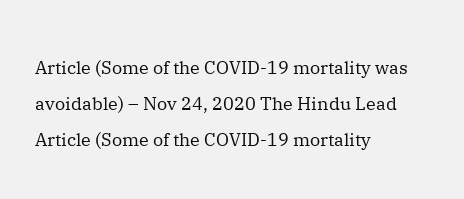Article (Some of the COVID-19 mortality was avoidable) – Nov 24, 2020 The Hindu Lead Article (Some of the COVID-19 mortality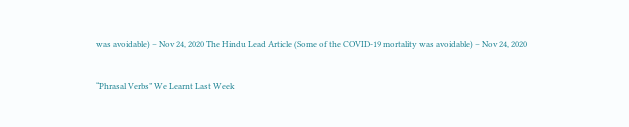was avoidable) – Nov 24, 2020 The Hindu Lead Article (Some of the COVID-19 mortality was avoidable) – Nov 24, 2020

“Phrasal Verbs” We Learnt Last Week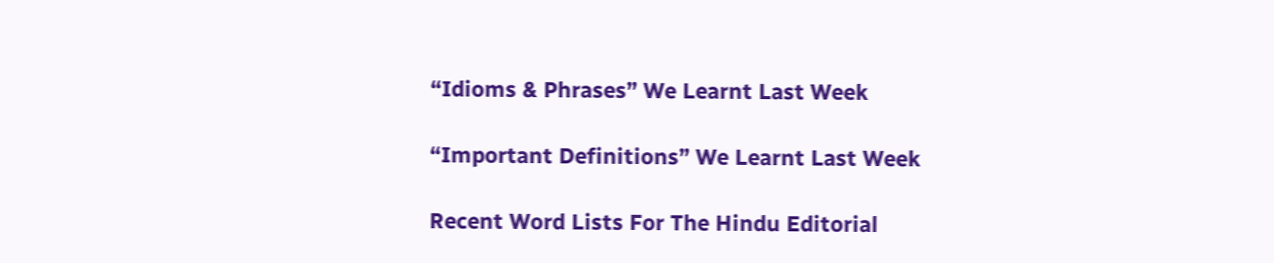“Idioms & Phrases” We Learnt Last Week

“Important Definitions” We Learnt Last Week

Recent Word Lists For The Hindu Editorial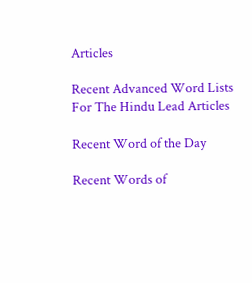Articles

Recent Advanced Word Lists For The Hindu Lead Articles

Recent Word of the Day

Recent Words of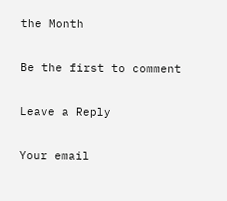the Month

Be the first to comment

Leave a Reply

Your email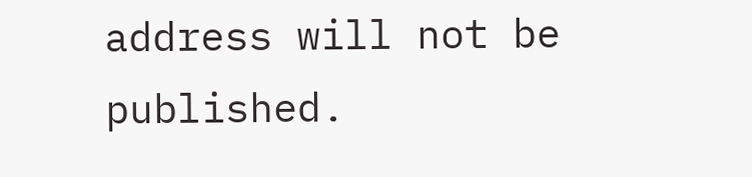address will not be published.